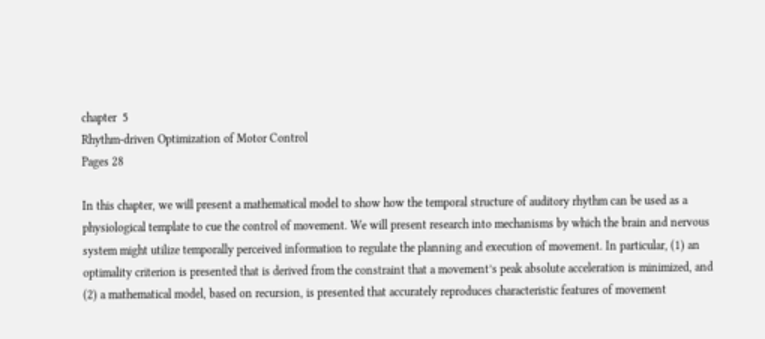chapter  5
Rhythm-driven Optimization of Motor Control
Pages 28

In this chapter, we will present a mathematical model to show how the temporal structure of auditory rhythm can be used as a physiological template to cue the control of movement. We will present research into mechanisms by which the brain and nervous system might utilize temporally perceived information to regulate the planning and execution of movement. In particular, (1) an optimality criterion is presented that is derived from the constraint that a movement’s peak absolute acceleration is minimized, and (2) a mathematical model, based on recursion, is presented that accurately reproduces characteristic features of movement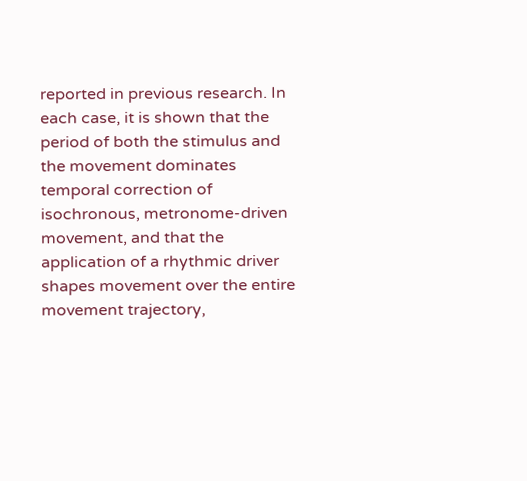reported in previous research. In each case, it is shown that the period of both the stimulus and the movement dominates temporal correction of isochronous, metronome-driven movement, and that the application of a rhythmic driver shapes movement over the entire movement trajectory,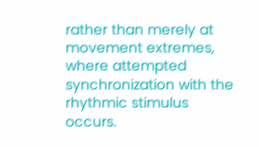rather than merely at movement extremes, where attempted synchronization with the rhythmic stimulus occurs.